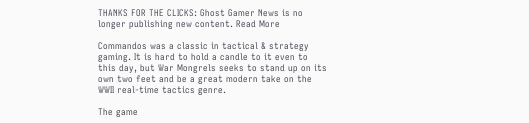THANKS FOR THE CLICKS: Ghost Gamer News is no longer publishing new content. Read More

Commandos was a classic in tactical & strategy gaming. It is hard to hold a candle to it even to this day, but War Mongrels seeks to stand up on its own two feet and be a great modern take on the WWII real-time tactics genre.

The game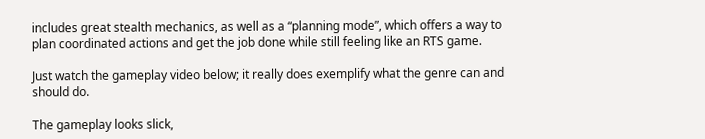includes great stealth mechanics, as well as a “planning mode”, which offers a way to plan coordinated actions and get the job done while still feeling like an RTS game.

Just watch the gameplay video below; it really does exemplify what the genre can and should do.

The gameplay looks slick,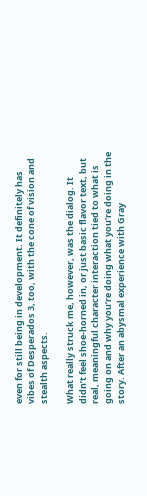even for still being in development. It definitely has vibes of Desperados 3, too, with the cone of vision and stealth aspects.

What really struck me, however, was the dialog. It didn’t feel shoe-horned in, or just basic flavor text, but real, meaningful character interaction tied to what is going on and why you’re doing what you’re doing in the story. After an abysmal experience with Gray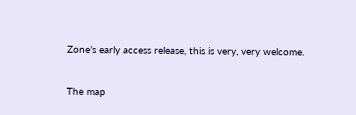Zone’s early access release, this is very, very welcome.

The map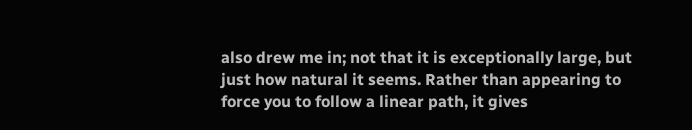also drew me in; not that it is exceptionally large, but just how natural it seems. Rather than appearing to force you to follow a linear path, it gives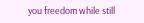you freedom while still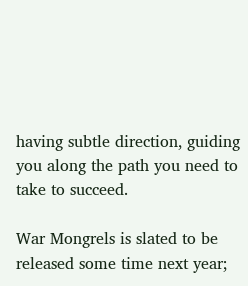having subtle direction, guiding you along the path you need to take to succeed.

War Mongrels is slated to be released some time next year;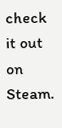check it out on Steam.